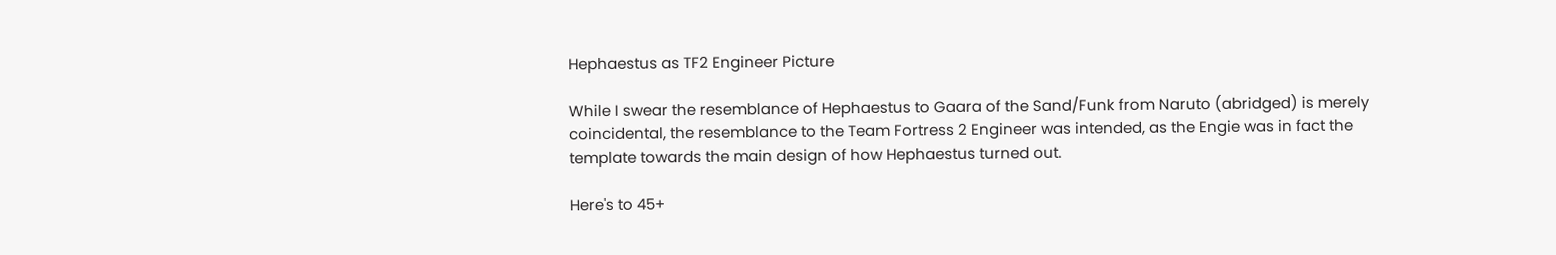Hephaestus as TF2 Engineer Picture

While I swear the resemblance of Hephaestus to Gaara of the Sand/Funk from Naruto (abridged) is merely coincidental, the resemblance to the Team Fortress 2 Engineer was intended, as the Engie was in fact the template towards the main design of how Hephaestus turned out.

Here's to 45+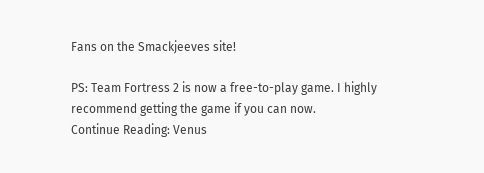Fans on the Smackjeeves site!

PS: Team Fortress 2 is now a free-to-play game. I highly recommend getting the game if you can now.
Continue Reading: Venus